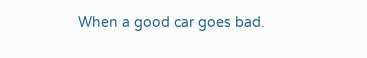When a good car goes bad.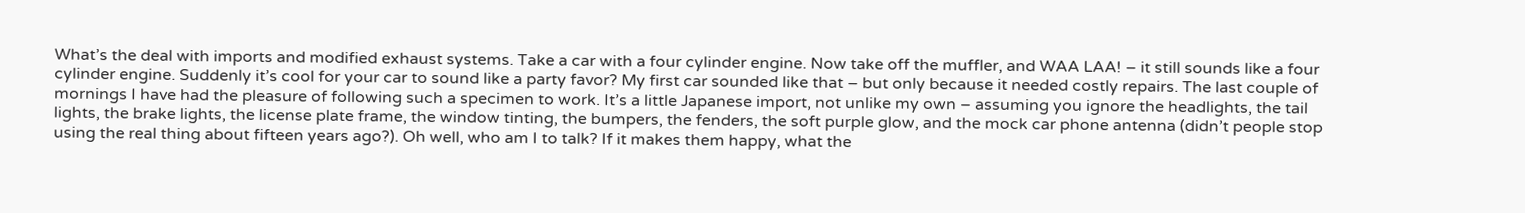What’s the deal with imports and modified exhaust systems. Take a car with a four cylinder engine. Now take off the muffler, and WAA LAA! – it still sounds like a four cylinder engine. Suddenly it’s cool for your car to sound like a party favor? My first car sounded like that – but only because it needed costly repairs. The last couple of mornings I have had the pleasure of following such a specimen to work. It’s a little Japanese import, not unlike my own – assuming you ignore the headlights, the tail lights, the brake lights, the license plate frame, the window tinting, the bumpers, the fenders, the soft purple glow, and the mock car phone antenna (didn’t people stop using the real thing about fifteen years ago?). Oh well, who am I to talk? If it makes them happy, what the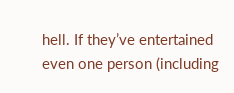hell. If they’ve entertained even one person (including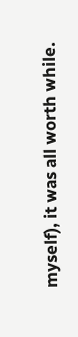myself), it was all worth while.